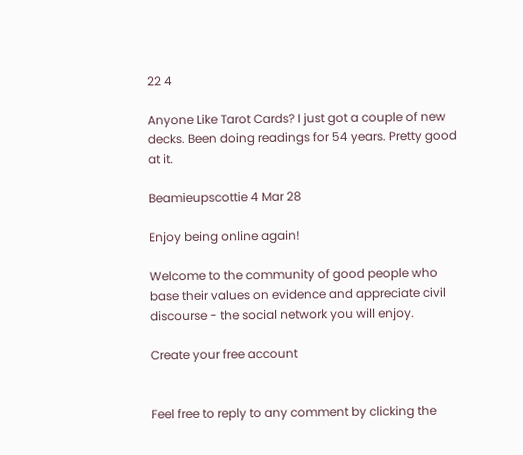22 4

Anyone Like Tarot Cards? I just got a couple of new decks. Been doing readings for 54 years. Pretty good at it.

Beamieupscottie 4 Mar 28

Enjoy being online again!

Welcome to the community of good people who base their values on evidence and appreciate civil discourse - the social network you will enjoy.

Create your free account


Feel free to reply to any comment by clicking the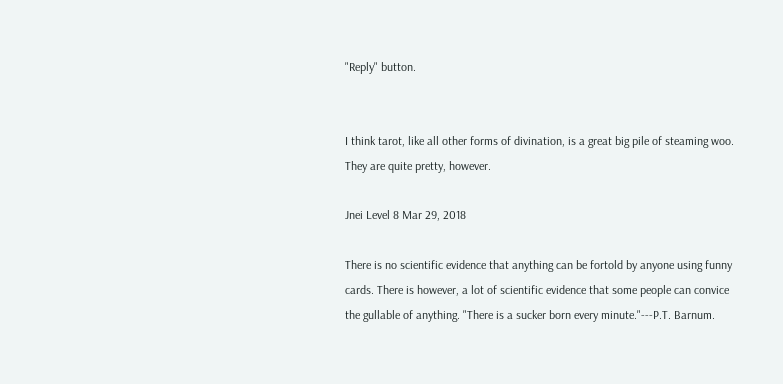"Reply" button.


I think tarot, like all other forms of divination, is a great big pile of steaming woo. They are quite pretty, however.

Jnei Level 8 Mar 29, 2018

There is no scientific evidence that anything can be fortold by anyone using funny cards. There is however, a lot of scientific evidence that some people can convice the gullable of anything. "There is a sucker born every minute."---P.T. Barnum.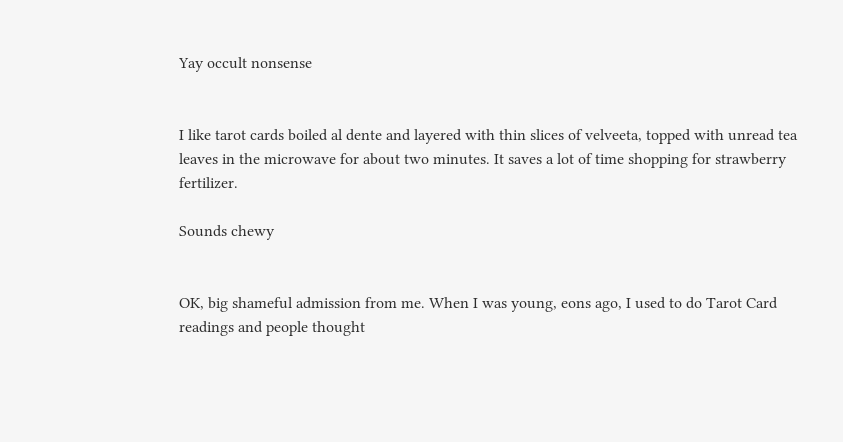Yay occult nonsense


I like tarot cards boiled al dente and layered with thin slices of velveeta, topped with unread tea leaves in the microwave for about two minutes. It saves a lot of time shopping for strawberry fertilizer.

Sounds chewy


OK, big shameful admission from me. When I was young, eons ago, I used to do Tarot Card readings and people thought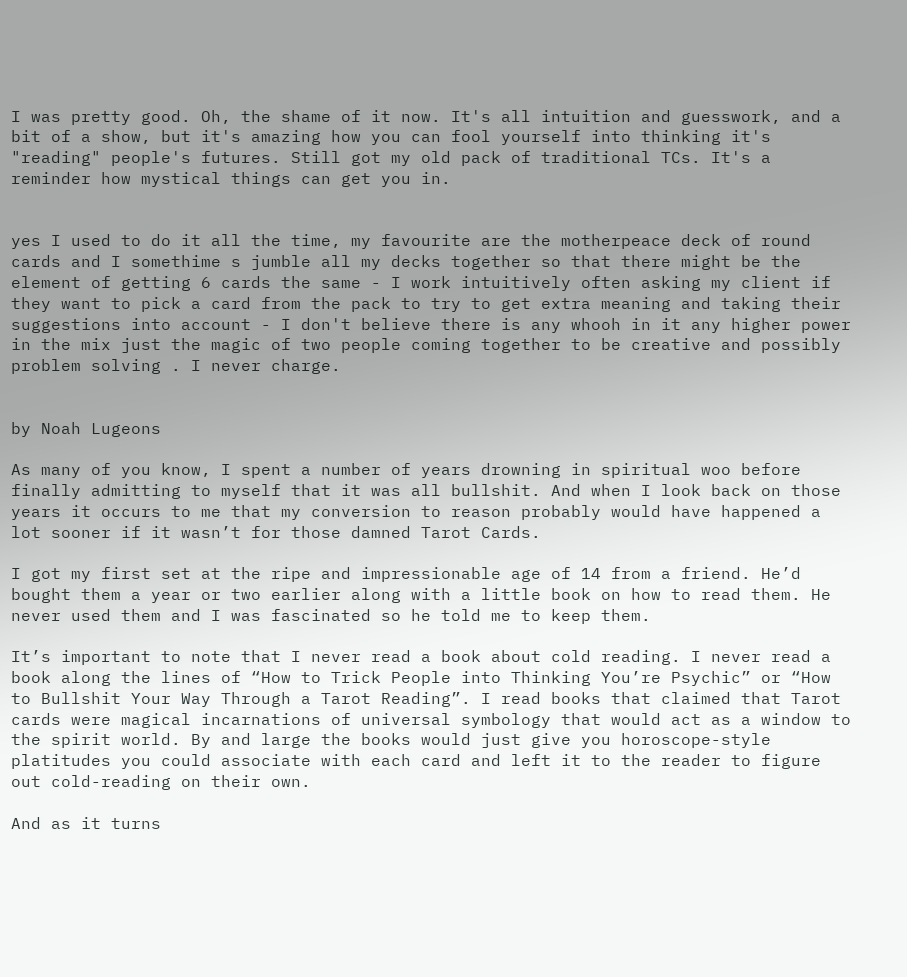I was pretty good. Oh, the shame of it now. It's all intuition and guesswork, and a bit of a show, but it's amazing how you can fool yourself into thinking it's "reading" people's futures. Still got my old pack of traditional TCs. It's a reminder how mystical things can get you in.


yes I used to do it all the time, my favourite are the motherpeace deck of round cards and I somethime s jumble all my decks together so that there might be the element of getting 6 cards the same - I work intuitively often asking my client if they want to pick a card from the pack to try to get extra meaning and taking their suggestions into account - I don't believe there is any whooh in it any higher power in the mix just the magic of two people coming together to be creative and possibly problem solving . I never charge.


by Noah Lugeons

As many of you know, I spent a number of years drowning in spiritual woo before finally admitting to myself that it was all bullshit. And when I look back on those years it occurs to me that my conversion to reason probably would have happened a lot sooner if it wasn’t for those damned Tarot Cards.

I got my first set at the ripe and impressionable age of 14 from a friend. He’d bought them a year or two earlier along with a little book on how to read them. He never used them and I was fascinated so he told me to keep them.

It’s important to note that I never read a book about cold reading. I never read a book along the lines of “How to Trick People into Thinking You’re Psychic” or “How to Bullshit Your Way Through a Tarot Reading”. I read books that claimed that Tarot cards were magical incarnations of universal symbology that would act as a window to the spirit world. By and large the books would just give you horoscope-style platitudes you could associate with each card and left it to the reader to figure out cold-reading on their own.

And as it turns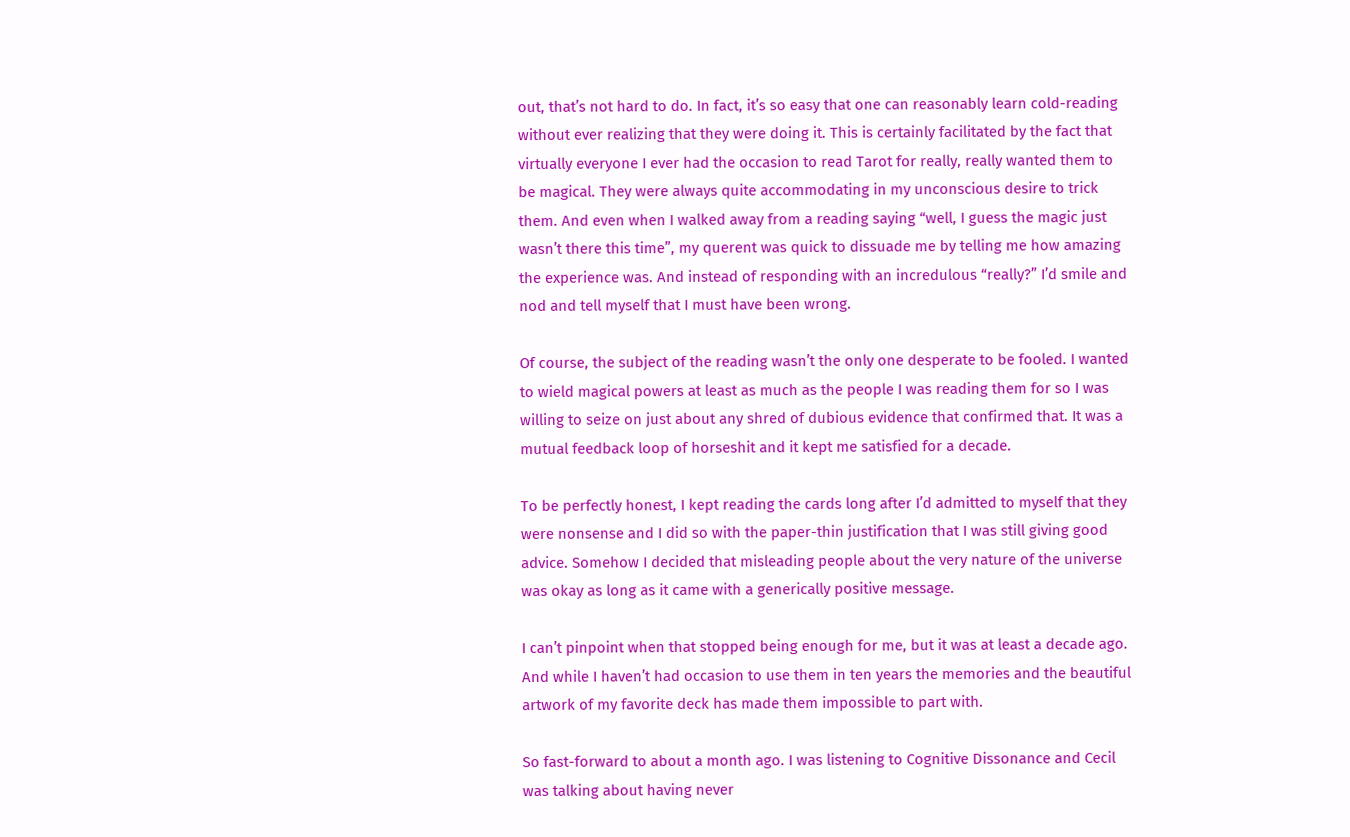out, that’s not hard to do. In fact, it’s so easy that one can reasonably learn cold-reading without ever realizing that they were doing it. This is certainly facilitated by the fact that virtually everyone I ever had the occasion to read Tarot for really, really wanted them to be magical. They were always quite accommodating in my unconscious desire to trick them. And even when I walked away from a reading saying “well, I guess the magic just wasn’t there this time”, my querent was quick to dissuade me by telling me how amazing the experience was. And instead of responding with an incredulous “really?” I’d smile and nod and tell myself that I must have been wrong.

Of course, the subject of the reading wasn’t the only one desperate to be fooled. I wanted to wield magical powers at least as much as the people I was reading them for so I was willing to seize on just about any shred of dubious evidence that confirmed that. It was a mutual feedback loop of horseshit and it kept me satisfied for a decade.

To be perfectly honest, I kept reading the cards long after I’d admitted to myself that they were nonsense and I did so with the paper-thin justification that I was still giving good advice. Somehow I decided that misleading people about the very nature of the universe was okay as long as it came with a generically positive message.

I can’t pinpoint when that stopped being enough for me, but it was at least a decade ago. And while I haven’t had occasion to use them in ten years the memories and the beautiful artwork of my favorite deck has made them impossible to part with.

So fast-forward to about a month ago. I was listening to Cognitive Dissonance and Cecil was talking about having never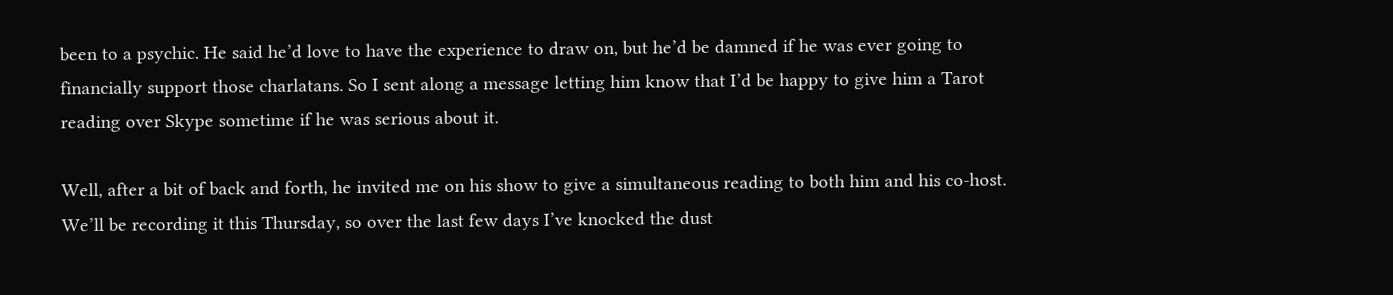been to a psychic. He said he’d love to have the experience to draw on, but he’d be damned if he was ever going to financially support those charlatans. So I sent along a message letting him know that I’d be happy to give him a Tarot reading over Skype sometime if he was serious about it.

Well, after a bit of back and forth, he invited me on his show to give a simultaneous reading to both him and his co-host. We’ll be recording it this Thursday, so over the last few days I’ve knocked the dust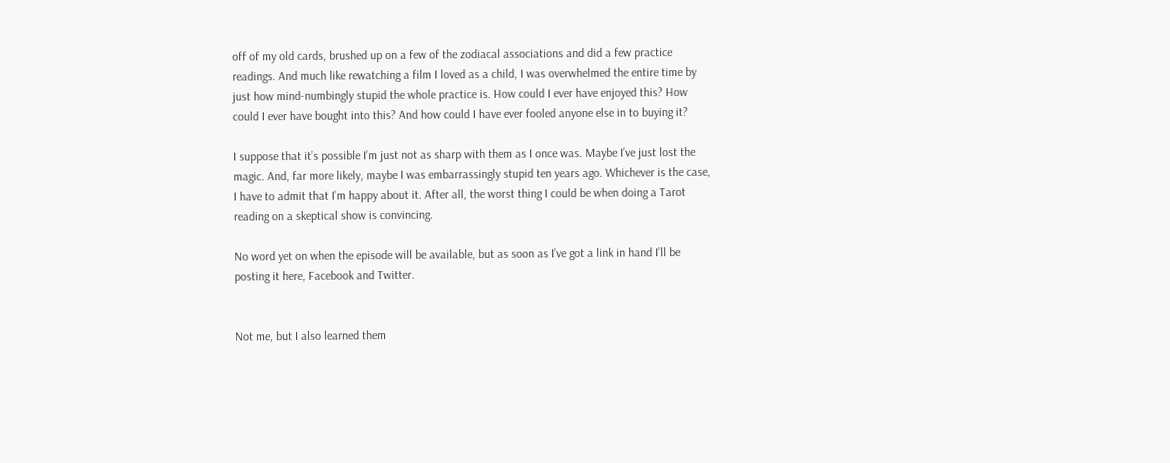off of my old cards, brushed up on a few of the zodiacal associations and did a few practice readings. And much like rewatching a film I loved as a child, I was overwhelmed the entire time by just how mind-numbingly stupid the whole practice is. How could I ever have enjoyed this? How could I ever have bought into this? And how could I have ever fooled anyone else in to buying it?

I suppose that it’s possible I’m just not as sharp with them as I once was. Maybe I’ve just lost the magic. And, far more likely, maybe I was embarrassingly stupid ten years ago. Whichever is the case, I have to admit that I’m happy about it. After all, the worst thing I could be when doing a Tarot reading on a skeptical show is convincing.

No word yet on when the episode will be available, but as soon as I’ve got a link in hand I’ll be posting it here, Facebook and Twitter.


Not me, but I also learned them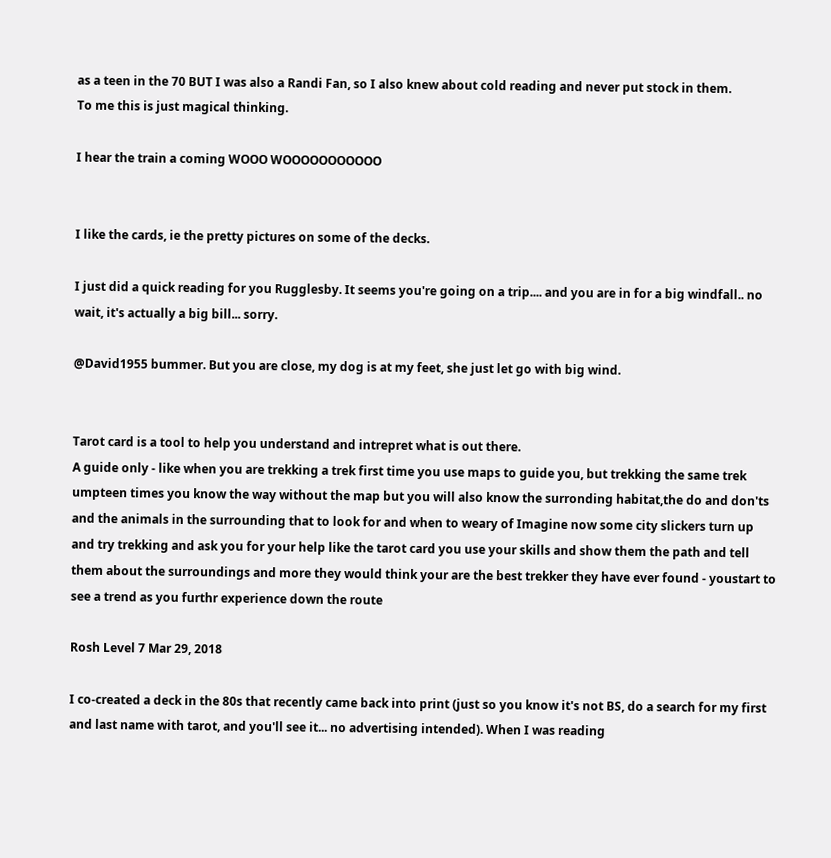as a teen in the 70 BUT I was also a Randi Fan, so I also knew about cold reading and never put stock in them.
To me this is just magical thinking.

I hear the train a coming WOOO WOOOOOOOOOOO


I like the cards, ie the pretty pictures on some of the decks.

I just did a quick reading for you Rugglesby. It seems you're going on a trip.... and you are in for a big windfall.. no wait, it's actually a big bill... sorry.

@David1955 bummer. But you are close, my dog is at my feet, she just let go with big wind.


Tarot card is a tool to help you understand and intrepret what is out there.
A guide only - like when you are trekking a trek first time you use maps to guide you, but trekking the same trek umpteen times you know the way without the map but you will also know the surronding habitat,the do and don'ts and the animals in the surrounding that to look for and when to weary of Imagine now some city slickers turn up and try trekking and ask you for your help like the tarot card you use your skills and show them the path and tell them about the surroundings and more they would think your are the best trekker they have ever found - youstart to see a trend as you furthr experience down the route

Rosh Level 7 Mar 29, 2018

I co-created a deck in the 80s that recently came back into print (just so you know it's not BS, do a search for my first and last name with tarot, and you'll see it... no advertising intended). When I was reading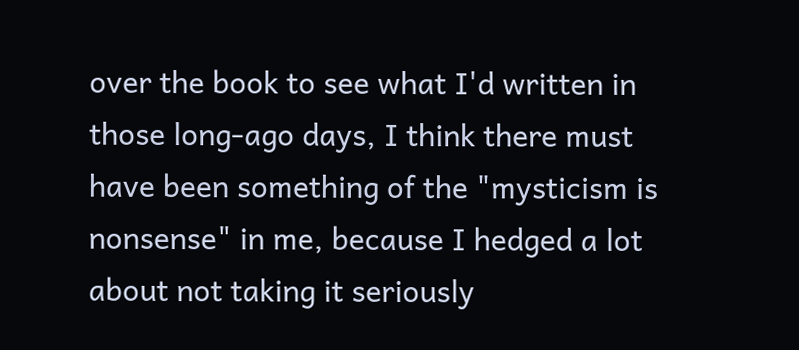over the book to see what I'd written in those long-ago days, I think there must have been something of the "mysticism is nonsense" in me, because I hedged a lot about not taking it seriously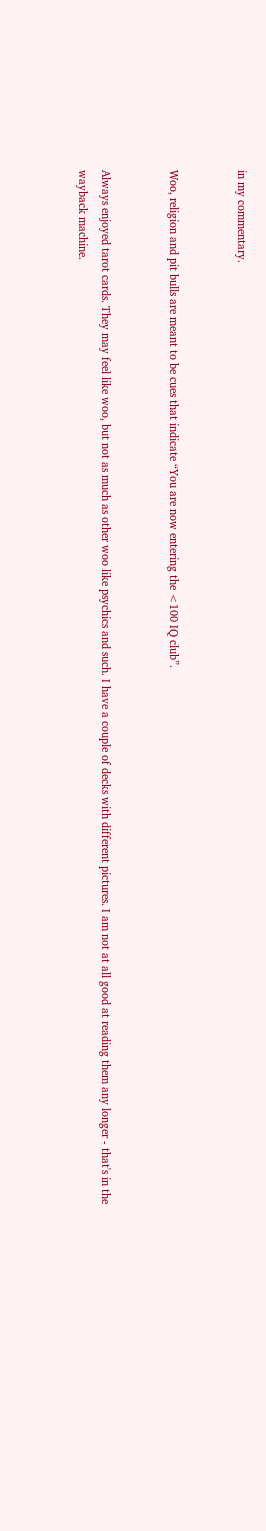in my commentary.


Woo, religion and pit bulls are meant to be cues that indicate “You are now entering the <100 IQ club”.


Always enjoyed tarot cards. They may feel like woo, but not as much as other woo like psychics and such. I have a couple of decks with different pictures. I am not at all good at reading them any longer - that's in the wayback machine.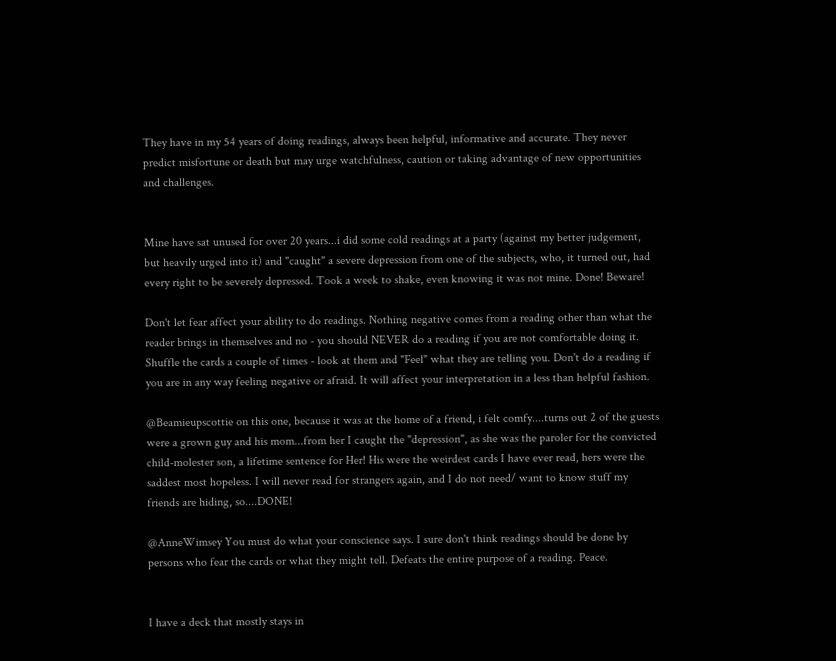They have in my 54 years of doing readings, always been helpful, informative and accurate. They never predict misfortune or death but may urge watchfulness, caution or taking advantage of new opportunities and challenges.


Mine have sat unused for over 20 years...i did some cold readings at a party (against my better judgement, but heavily urged into it) and "caught" a severe depression from one of the subjects, who, it turned out, had every right to be severely depressed. Took a week to shake, even knowing it was not mine. Done! Beware!

Don't let fear affect your ability to do readings. Nothing negative comes from a reading other than what the reader brings in themselves and no - you should NEVER do a reading if you are not comfortable doing it. Shuffle the cards a couple of times - look at them and "Feel" what they are telling you. Don't do a reading if you are in any way feeling negative or afraid. It will affect your interpretation in a less than helpful fashion.

@Beamieupscottie on this one, because it was at the home of a friend, i felt comfy....turns out 2 of the guests were a grown guy and his mom...from her I caught the "depression", as she was the paroler for the convicted child-molester son, a lifetime sentence for Her! His were the weirdest cards I have ever read, hers were the saddest most hopeless. I will never read for strangers again, and I do not need/ want to know stuff my friends are hiding, so....DONE!

@AnneWimsey You must do what your conscience says. I sure don't think readings should be done by persons who fear the cards or what they might tell. Defeats the entire purpose of a reading. Peace.


I have a deck that mostly stays in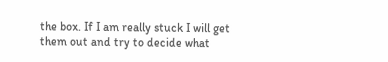the box. If I am really stuck I will get them out and try to decide what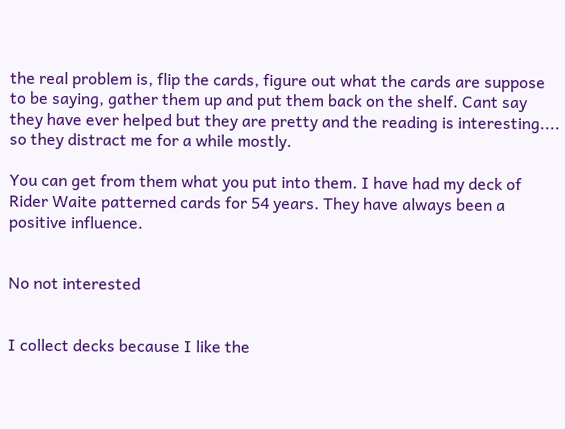the real problem is, flip the cards, figure out what the cards are suppose to be saying, gather them up and put them back on the shelf. Cant say they have ever helped but they are pretty and the reading is interesting.... so they distract me for a while mostly.

You can get from them what you put into them. I have had my deck of Rider Waite patterned cards for 54 years. They have always been a positive influence.


No not interested


I collect decks because I like the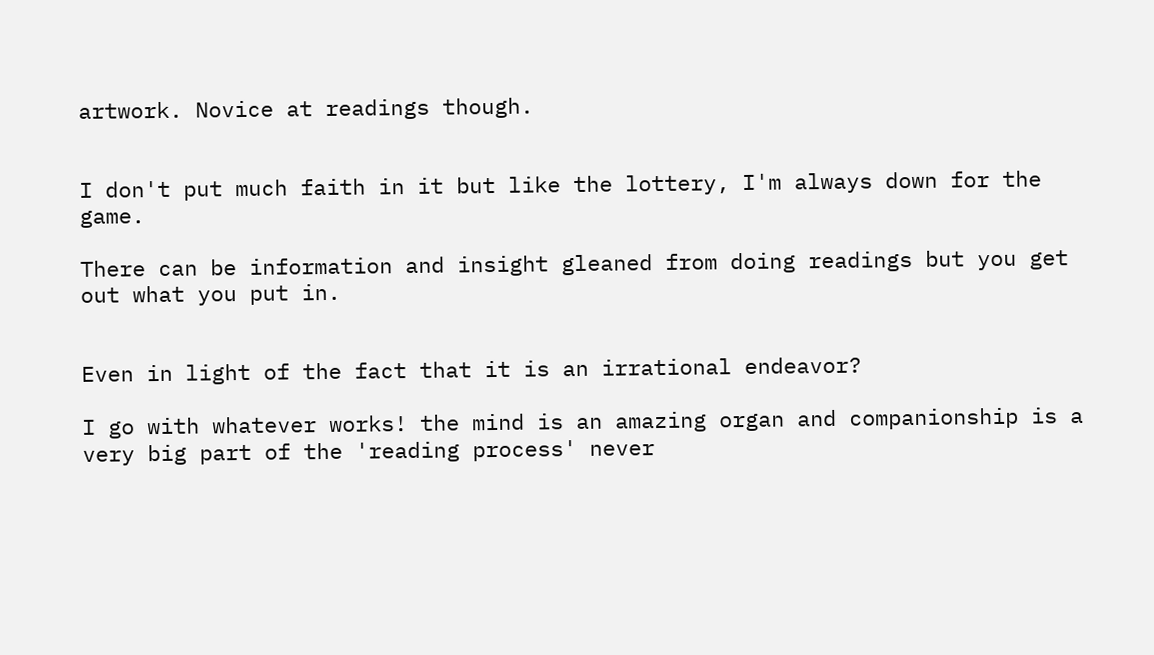artwork. Novice at readings though.


I don't put much faith in it but like the lottery, I'm always down for the game.

There can be information and insight gleaned from doing readings but you get out what you put in.


Even in light of the fact that it is an irrational endeavor?

I go with whatever works! the mind is an amazing organ and companionship is a very big part of the 'reading process' never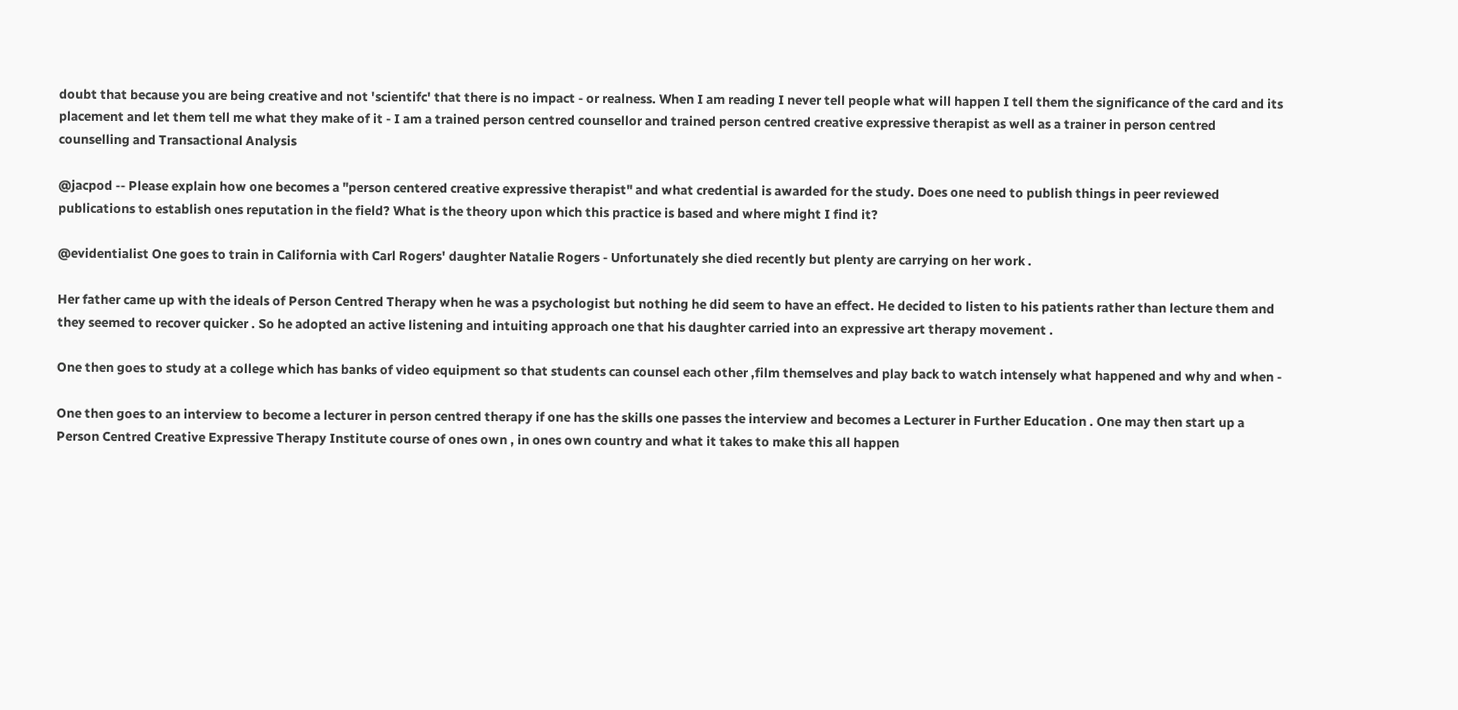doubt that because you are being creative and not 'scientifc' that there is no impact - or realness. When I am reading I never tell people what will happen I tell them the significance of the card and its placement and let them tell me what they make of it - I am a trained person centred counsellor and trained person centred creative expressive therapist as well as a trainer in person centred counselling and Transactional Analysis

@jacpod -- Please explain how one becomes a "person centered creative expressive therapist" and what credential is awarded for the study. Does one need to publish things in peer reviewed publications to establish ones reputation in the field? What is the theory upon which this practice is based and where might I find it?

@evidentialist One goes to train in California with Carl Rogers' daughter Natalie Rogers - Unfortunately she died recently but plenty are carrying on her work .

Her father came up with the ideals of Person Centred Therapy when he was a psychologist but nothing he did seem to have an effect. He decided to listen to his patients rather than lecture them and they seemed to recover quicker . So he adopted an active listening and intuiting approach one that his daughter carried into an expressive art therapy movement .

One then goes to study at a college which has banks of video equipment so that students can counsel each other ,film themselves and play back to watch intensely what happened and why and when -

One then goes to an interview to become a lecturer in person centred therapy if one has the skills one passes the interview and becomes a Lecturer in Further Education . One may then start up a Person Centred Creative Expressive Therapy Institute course of ones own , in ones own country and what it takes to make this all happen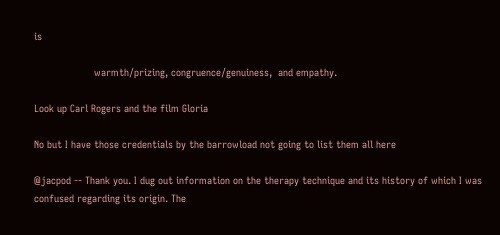is

                    warmth/prizing, congruence/genuiness,  and empathy.

Look up Carl Rogers and the film Gloria

No but I have those credentials by the barrowload not going to list them all here

@jacpod -- Thank you. I dug out information on the therapy technique and its history of which I was confused regarding its origin. The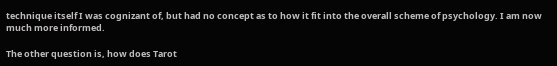technique itself I was cognizant of, but had no concept as to how it fit into the overall scheme of psychology. I am now much more informed.

The other question is, how does Tarot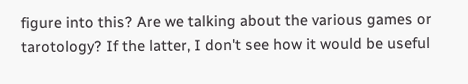figure into this? Are we talking about the various games or tarotology? If the latter, I don't see how it would be useful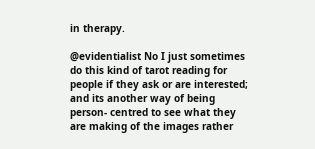in therapy.

@evidentialist No I just sometimes do this kind of tarot reading for people if they ask or are interested; and its another way of being person- centred to see what they are making of the images rather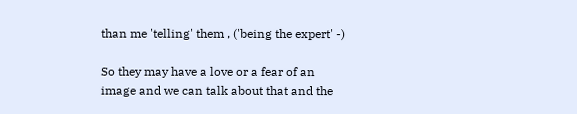than me 'telling' them , ('being the expert' -)

So they may have a love or a fear of an image and we can talk about that and the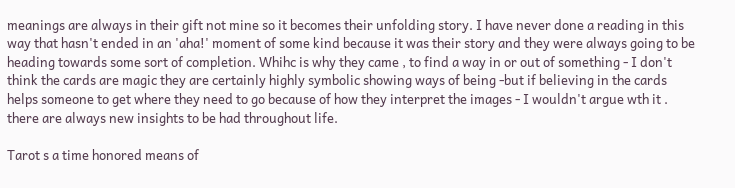meanings are always in their gift not mine so it becomes their unfolding story. I have never done a reading in this way that hasn't ended in an 'aha!' moment of some kind because it was their story and they were always going to be heading towards some sort of completion. Whihc is why they came , to find a way in or out of something - I don't think the cards are magic they are certainly highly symbolic showing ways of being -but if believing in the cards helps someone to get where they need to go because of how they interpret the images - I wouldn't argue wth it . there are always new insights to be had throughout life.

Tarot s a time honored means of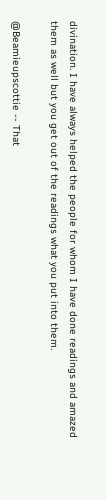divination. I have always helped the people for whom I have done readings and amazed them as well but you get out of the readings what you put into them.

@Beamieupscottie -- That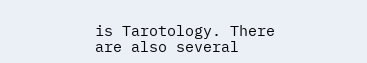is Tarotology. There are also several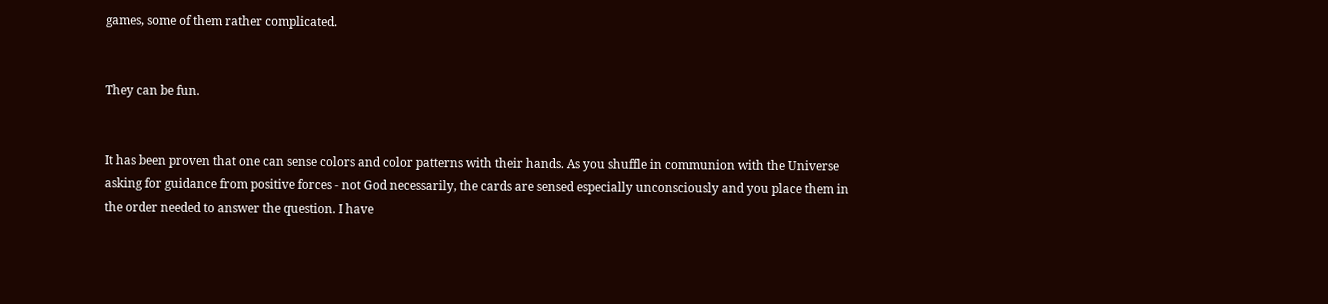games, some of them rather complicated.


They can be fun.


It has been proven that one can sense colors and color patterns with their hands. As you shuffle in communion with the Universe asking for guidance from positive forces - not God necessarily, the cards are sensed especially unconsciously and you place them in the order needed to answer the question. I have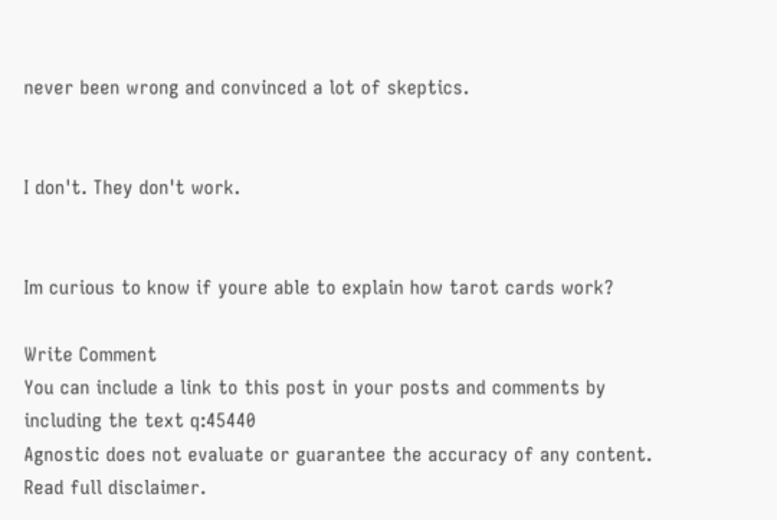never been wrong and convinced a lot of skeptics.


I don't. They don't work.


Im curious to know if youre able to explain how tarot cards work?

Write Comment
You can include a link to this post in your posts and comments by including the text q:45440
Agnostic does not evaluate or guarantee the accuracy of any content. Read full disclaimer.